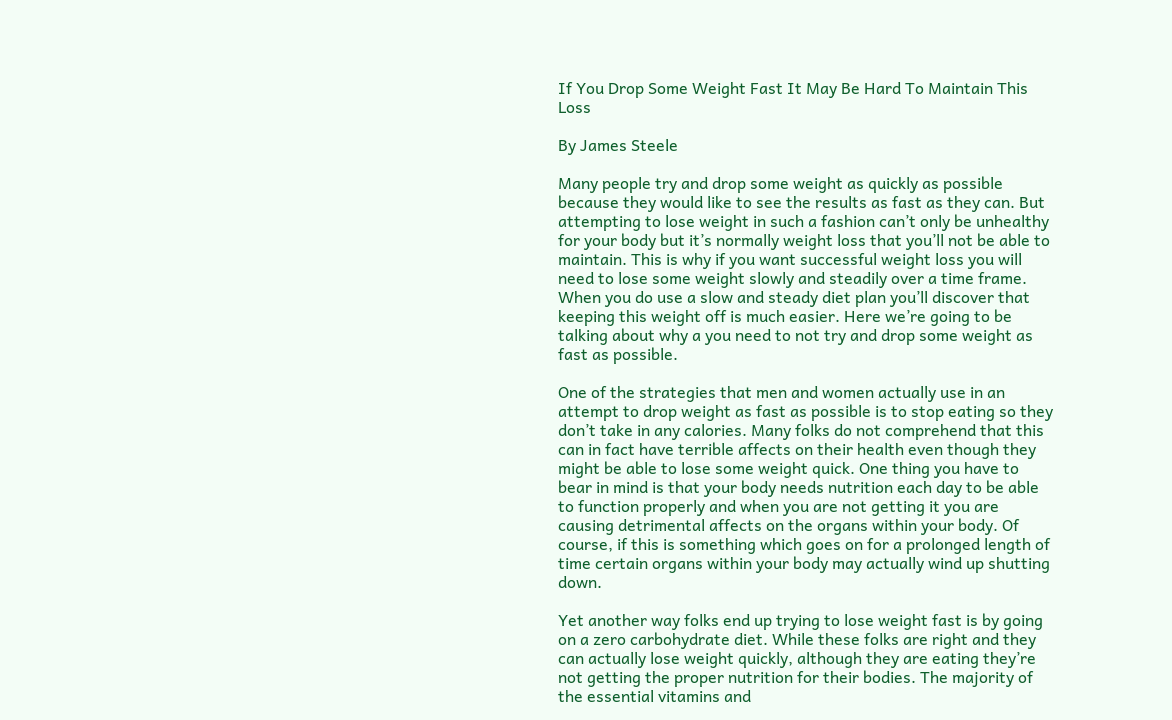If You Drop Some Weight Fast It May Be Hard To Maintain This Loss

By James Steele

Many people try and drop some weight as quickly as possible because they would like to see the results as fast as they can. But attempting to lose weight in such a fashion can’t only be unhealthy for your body but it’s normally weight loss that you’ll not be able to maintain. This is why if you want successful weight loss you will need to lose some weight slowly and steadily over a time frame. When you do use a slow and steady diet plan you’ll discover that keeping this weight off is much easier. Here we’re going to be talking about why a you need to not try and drop some weight as fast as possible.

One of the strategies that men and women actually use in an attempt to drop weight as fast as possible is to stop eating so they don’t take in any calories. Many folks do not comprehend that this can in fact have terrible affects on their health even though they might be able to lose some weight quick. One thing you have to bear in mind is that your body needs nutrition each day to be able to function properly and when you are not getting it you are causing detrimental affects on the organs within your body. Of course, if this is something which goes on for a prolonged length of time certain organs within your body may actually wind up shutting down.

Yet another way folks end up trying to lose weight fast is by going on a zero carbohydrate diet. While these folks are right and they can actually lose weight quickly, although they are eating they’re not getting the proper nutrition for their bodies. The majority of the essential vitamins and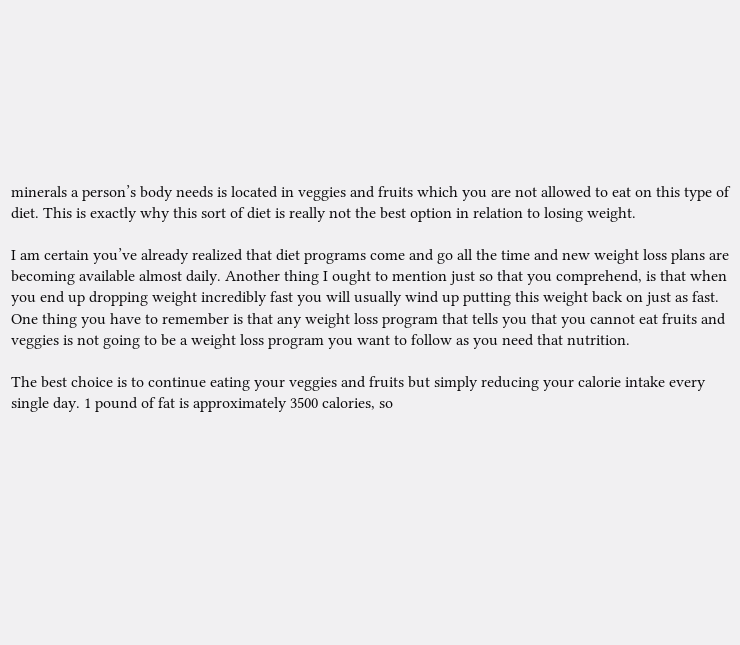minerals a person’s body needs is located in veggies and fruits which you are not allowed to eat on this type of diet. This is exactly why this sort of diet is really not the best option in relation to losing weight.

I am certain you’ve already realized that diet programs come and go all the time and new weight loss plans are becoming available almost daily. Another thing I ought to mention just so that you comprehend, is that when you end up dropping weight incredibly fast you will usually wind up putting this weight back on just as fast. One thing you have to remember is that any weight loss program that tells you that you cannot eat fruits and veggies is not going to be a weight loss program you want to follow as you need that nutrition.

The best choice is to continue eating your veggies and fruits but simply reducing your calorie intake every single day. 1 pound of fat is approximately 3500 calories, so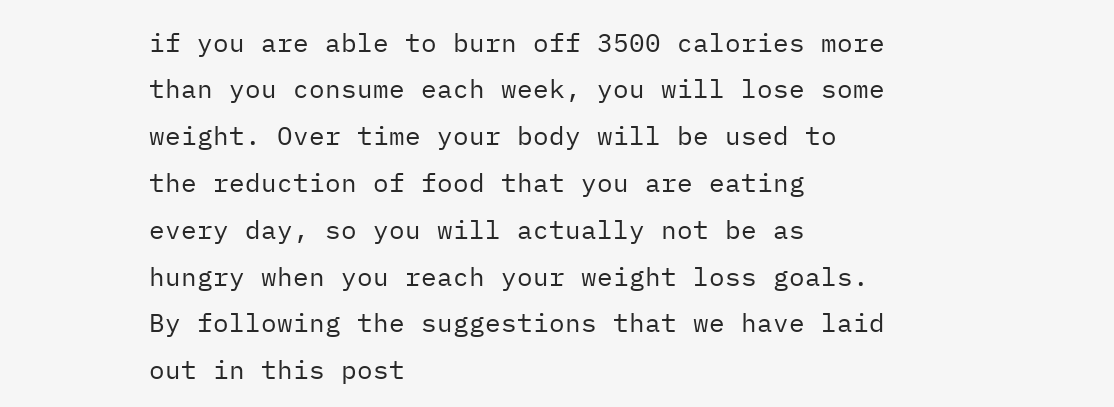if you are able to burn off 3500 calories more than you consume each week, you will lose some weight. Over time your body will be used to the reduction of food that you are eating every day, so you will actually not be as hungry when you reach your weight loss goals. By following the suggestions that we have laid out in this post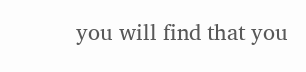you will find that you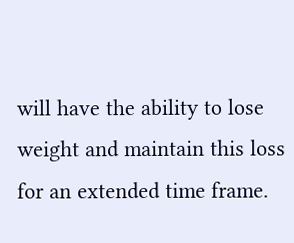will have the ability to lose weight and maintain this loss for an extended time frame.